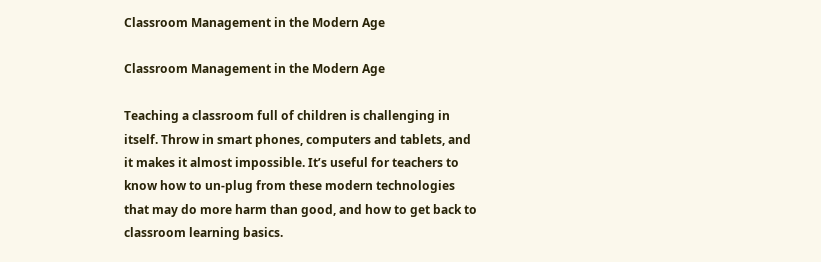Classroom Management in the Modern Age

Classroom Management in the Modern Age

Teaching a classroom full of children is challenging in itself. Throw in smart phones, computers and tablets, and it makes it almost impossible. It’s useful for teachers to know how to un-plug from these modern technologies that may do more harm than good, and how to get back to classroom learning basics.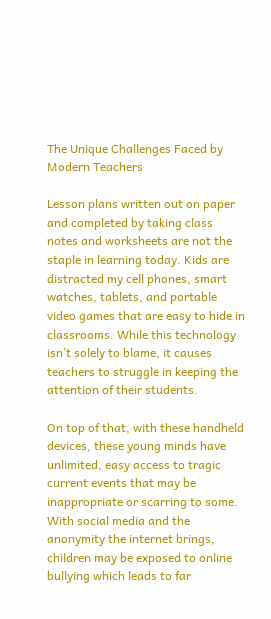The Unique Challenges Faced by Modern Teachers

Lesson plans written out on paper and completed by taking class notes and worksheets are not the staple in learning today. Kids are distracted my cell phones, smart watches, tablets, and portable video games that are easy to hide in classrooms. While this technology isn’t solely to blame, it causes teachers to struggle in keeping the attention of their students.

On top of that, with these handheld devices, these young minds have unlimited, easy access to tragic current events that may be inappropriate or scarring to some. With social media and the anonymity the internet brings, children may be exposed to online bullying which leads to far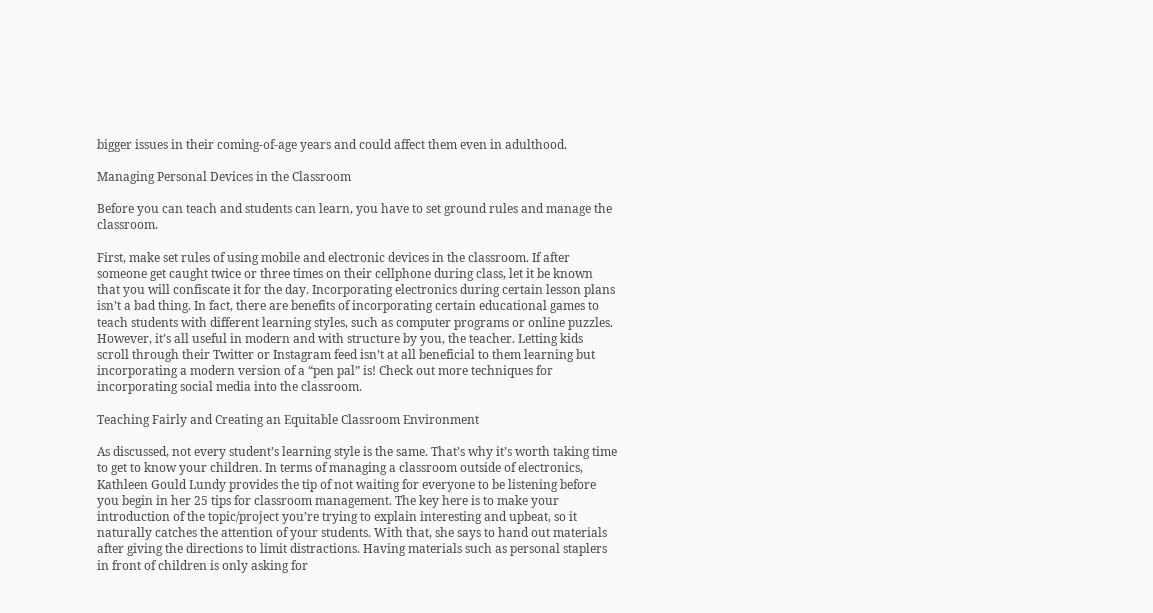bigger issues in their coming-of-age years and could affect them even in adulthood.

Managing Personal Devices in the Classroom

Before you can teach and students can learn, you have to set ground rules and manage the classroom.

First, make set rules of using mobile and electronic devices in the classroom. If after someone get caught twice or three times on their cellphone during class, let it be known that you will confiscate it for the day. Incorporating electronics during certain lesson plans isn’t a bad thing. In fact, there are benefits of incorporating certain educational games to teach students with different learning styles, such as computer programs or online puzzles. However, it’s all useful in modern and with structure by you, the teacher. Letting kids scroll through their Twitter or Instagram feed isn’t at all beneficial to them learning but incorporating a modern version of a “pen pal” is! Check out more techniques for incorporating social media into the classroom.

Teaching Fairly and Creating an Equitable Classroom Environment

As discussed, not every student’s learning style is the same. That’s why it’s worth taking time to get to know your children. In terms of managing a classroom outside of electronics, Kathleen Gould Lundy provides the tip of not waiting for everyone to be listening before you begin in her 25 tips for classroom management. The key here is to make your introduction of the topic/project you’re trying to explain interesting and upbeat, so it naturally catches the attention of your students. With that, she says to hand out materials after giving the directions to limit distractions. Having materials such as personal staplers in front of children is only asking for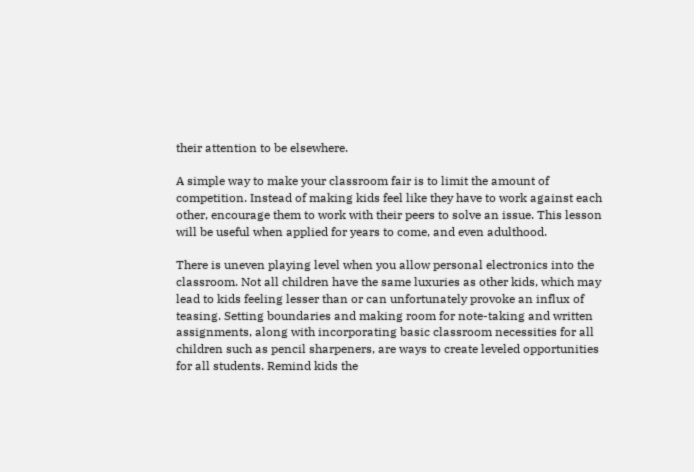their attention to be elsewhere.

A simple way to make your classroom fair is to limit the amount of competition. Instead of making kids feel like they have to work against each other, encourage them to work with their peers to solve an issue. This lesson will be useful when applied for years to come, and even adulthood.

There is uneven playing level when you allow personal electronics into the classroom. Not all children have the same luxuries as other kids, which may lead to kids feeling lesser than or can unfortunately provoke an influx of teasing. Setting boundaries and making room for note-taking and written assignments, along with incorporating basic classroom necessities for all children such as pencil sharpeners, are ways to create leveled opportunities for all students. Remind kids the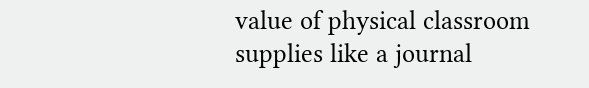value of physical classroom supplies like a journal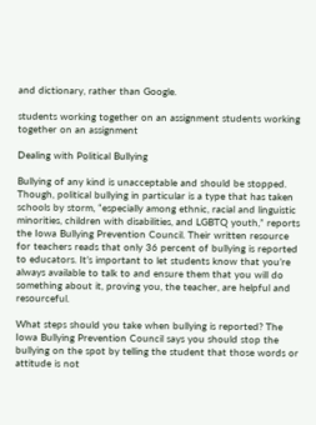and dictionary, rather than Google.

students working together on an assignment students working together on an assignment

Dealing with Political Bullying

Bullying of any kind is unacceptable and should be stopped. Though, political bullying in particular is a type that has taken schools by storm, “especially among ethnic, racial and linguistic minorities, children with disabilities, and LGBTQ youth,” reports the Iowa Bullying Prevention Council. Their written resource for teachers reads that only 36 percent of bullying is reported to educators. It’s important to let students know that you’re always available to talk to and ensure them that you will do something about it, proving you, the teacher, are helpful and resourceful.

What steps should you take when bullying is reported? The Iowa Bullying Prevention Council says you should stop the bullying on the spot by telling the student that those words or attitude is not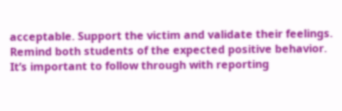acceptable. Support the victim and validate their feelings. Remind both students of the expected positive behavior. It’s important to follow through with reporting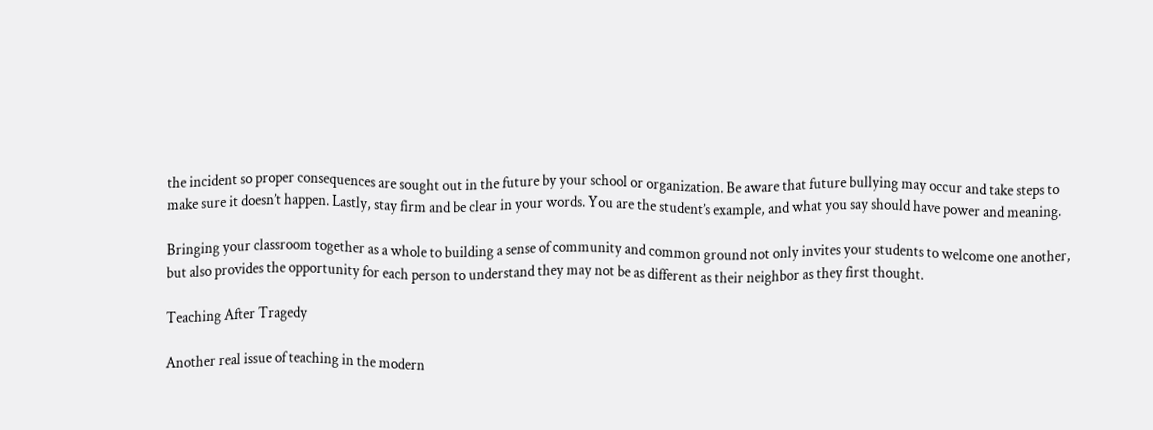the incident so proper consequences are sought out in the future by your school or organization. Be aware that future bullying may occur and take steps to make sure it doesn’t happen. Lastly, stay firm and be clear in your words. You are the student’s example, and what you say should have power and meaning.

Bringing your classroom together as a whole to building a sense of community and common ground not only invites your students to welcome one another, but also provides the opportunity for each person to understand they may not be as different as their neighbor as they first thought.

Teaching After Tragedy

Another real issue of teaching in the modern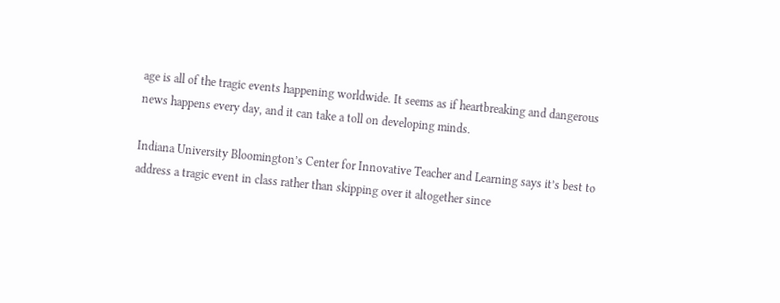age is all of the tragic events happening worldwide. It seems as if heartbreaking and dangerous news happens every day, and it can take a toll on developing minds.

Indiana University Bloomington’s Center for Innovative Teacher and Learning says it’s best to address a tragic event in class rather than skipping over it altogether since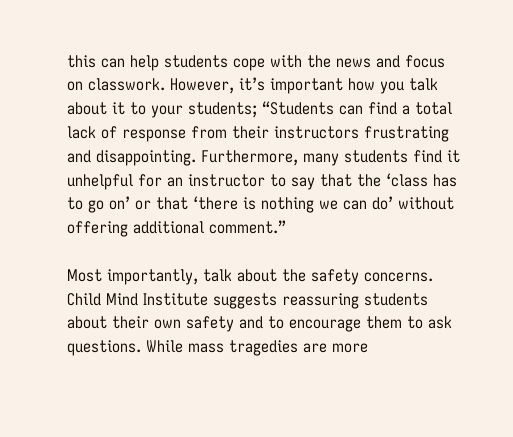this can help students cope with the news and focus on classwork. However, it’s important how you talk about it to your students; “Students can find a total lack of response from their instructors frustrating and disappointing. Furthermore, many students find it unhelpful for an instructor to say that the ‘class has to go on’ or that ‘there is nothing we can do’ without offering additional comment.”

Most importantly, talk about the safety concerns. Child Mind Institute suggests reassuring students about their own safety and to encourage them to ask questions. While mass tragedies are more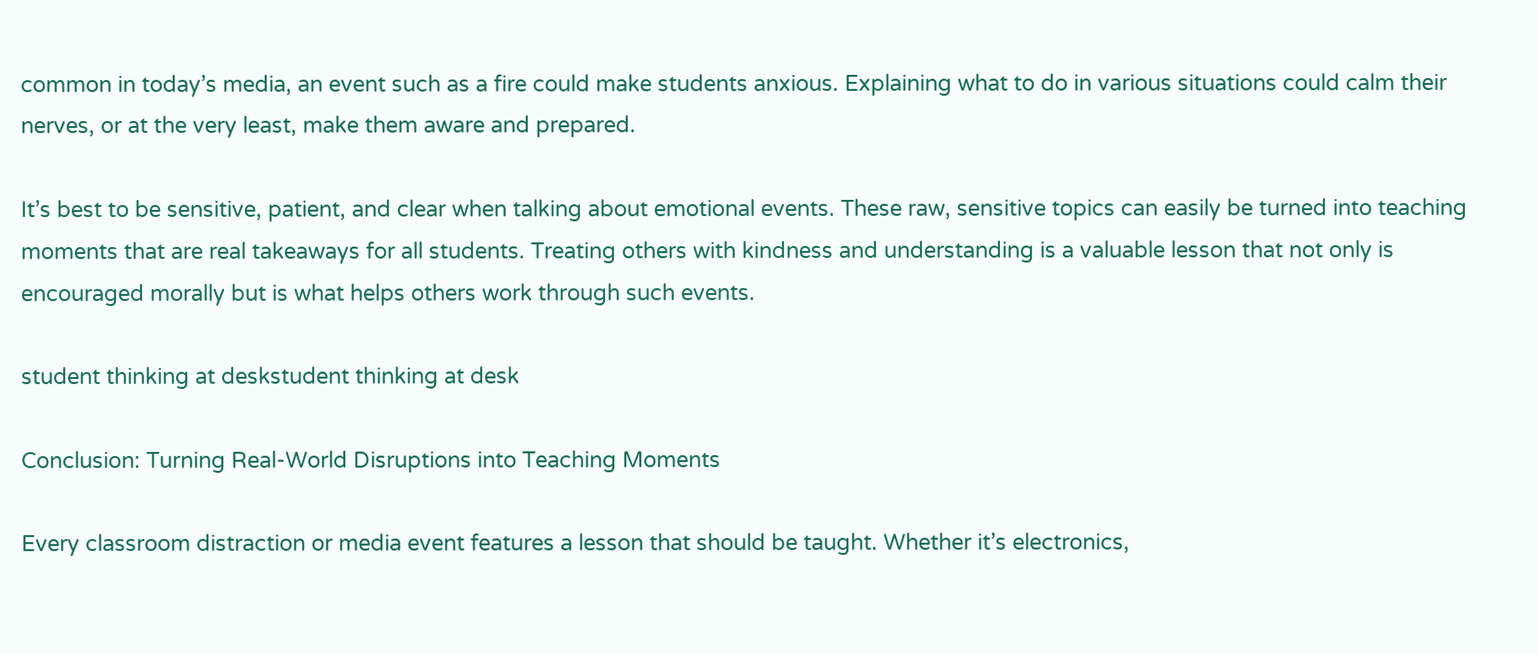common in today’s media, an event such as a fire could make students anxious. Explaining what to do in various situations could calm their nerves, or at the very least, make them aware and prepared.

It’s best to be sensitive, patient, and clear when talking about emotional events. These raw, sensitive topics can easily be turned into teaching moments that are real takeaways for all students. Treating others with kindness and understanding is a valuable lesson that not only is encouraged morally but is what helps others work through such events.

student thinking at deskstudent thinking at desk

Conclusion: Turning Real-World Disruptions into Teaching Moments

Every classroom distraction or media event features a lesson that should be taught. Whether it’s electronics,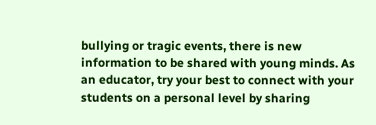bullying or tragic events, there is new information to be shared with young minds. As an educator, try your best to connect with your students on a personal level by sharing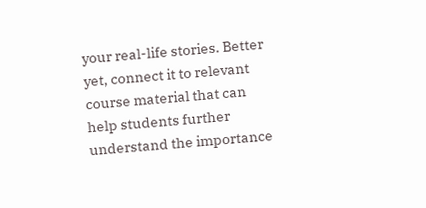your real-life stories. Better yet, connect it to relevant course material that can help students further understand the importance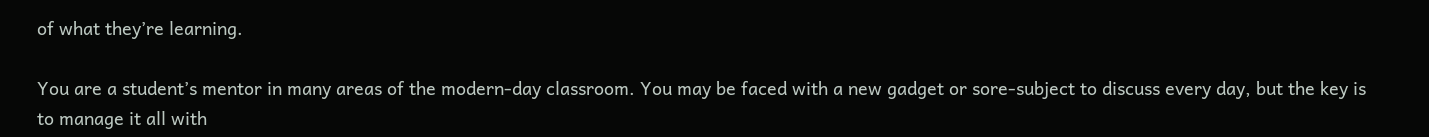of what they’re learning.

You are a student’s mentor in many areas of the modern-day classroom. You may be faced with a new gadget or sore-subject to discuss every day, but the key is to manage it all with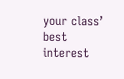your class’ best interest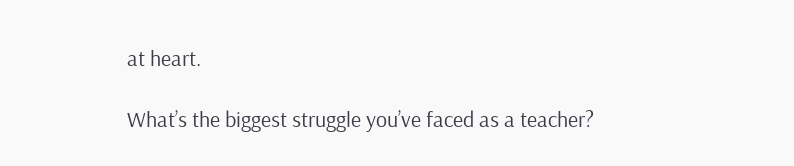at heart.

What’s the biggest struggle you’ve faced as a teacher?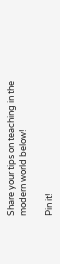Share your tips on teaching in the modern world below!

Pin it!